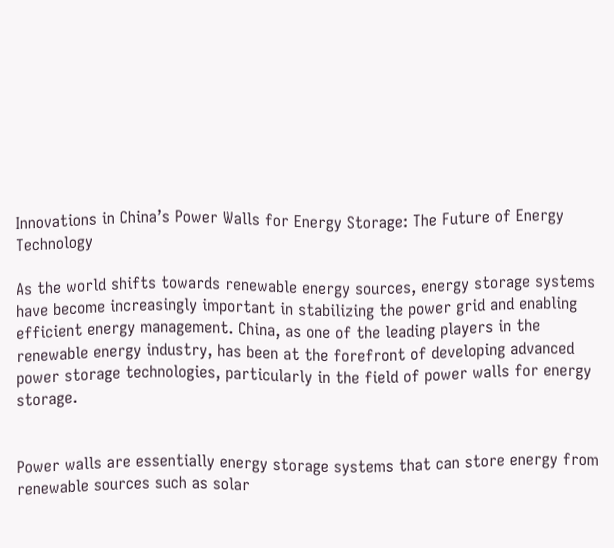Innovations in China’s Power Walls for Energy Storage: The Future of Energy Technology

As the world shifts towards renewable energy sources, energy storage systems have become increasingly important in stabilizing the power grid and enabling efficient energy management. China, as one of the leading players in the renewable energy industry, has been at the forefront of developing advanced power storage technologies, particularly in the field of power walls for energy storage.


Power walls are essentially energy storage systems that can store energy from renewable sources such as solar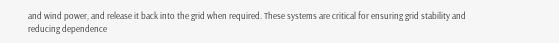and wind power, and release it back into the grid when required. These systems are critical for ensuring grid stability and reducing dependence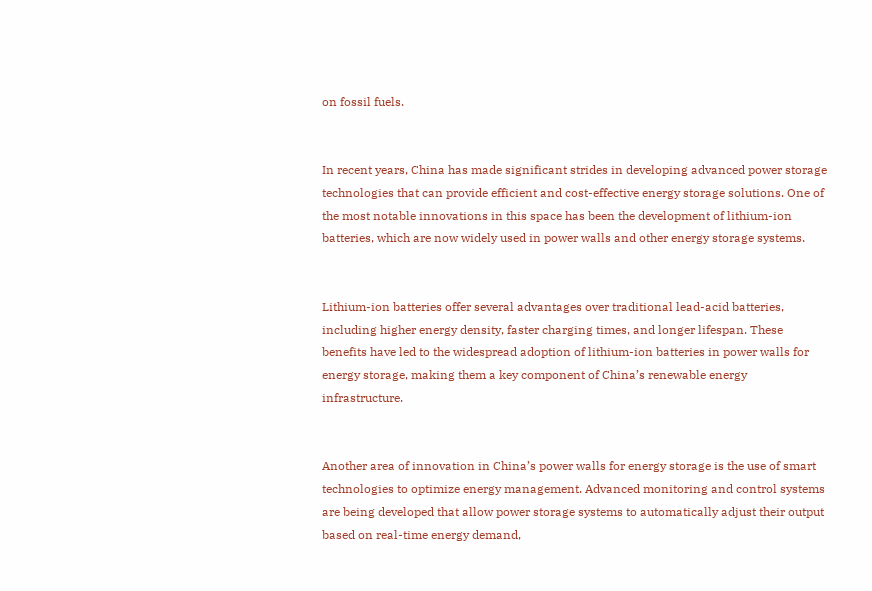on fossil fuels.


In recent years, China has made significant strides in developing advanced power storage technologies that can provide efficient and cost-effective energy storage solutions. One of the most notable innovations in this space has been the development of lithium-ion batteries, which are now widely used in power walls and other energy storage systems.


Lithium-ion batteries offer several advantages over traditional lead-acid batteries, including higher energy density, faster charging times, and longer lifespan. These benefits have led to the widespread adoption of lithium-ion batteries in power walls for energy storage, making them a key component of China’s renewable energy infrastructure.


Another area of innovation in China’s power walls for energy storage is the use of smart technologies to optimize energy management. Advanced monitoring and control systems are being developed that allow power storage systems to automatically adjust their output based on real-time energy demand,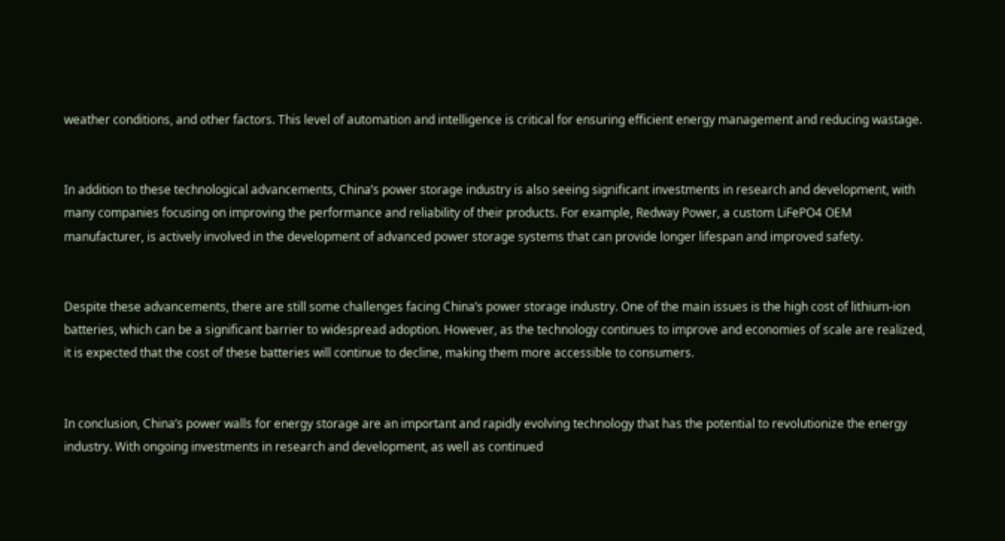weather conditions, and other factors. This level of automation and intelligence is critical for ensuring efficient energy management and reducing wastage.


In addition to these technological advancements, China’s power storage industry is also seeing significant investments in research and development, with many companies focusing on improving the performance and reliability of their products. For example, Redway Power, a custom LiFePO4 OEM manufacturer, is actively involved in the development of advanced power storage systems that can provide longer lifespan and improved safety.


Despite these advancements, there are still some challenges facing China’s power storage industry. One of the main issues is the high cost of lithium-ion batteries, which can be a significant barrier to widespread adoption. However, as the technology continues to improve and economies of scale are realized, it is expected that the cost of these batteries will continue to decline, making them more accessible to consumers.


In conclusion, China’s power walls for energy storage are an important and rapidly evolving technology that has the potential to revolutionize the energy industry. With ongoing investments in research and development, as well as continued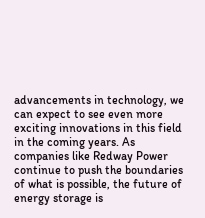advancements in technology, we can expect to see even more exciting innovations in this field in the coming years. As companies like Redway Power continue to push the boundaries of what is possible, the future of energy storage is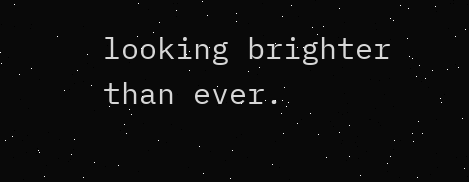looking brighter than ever.